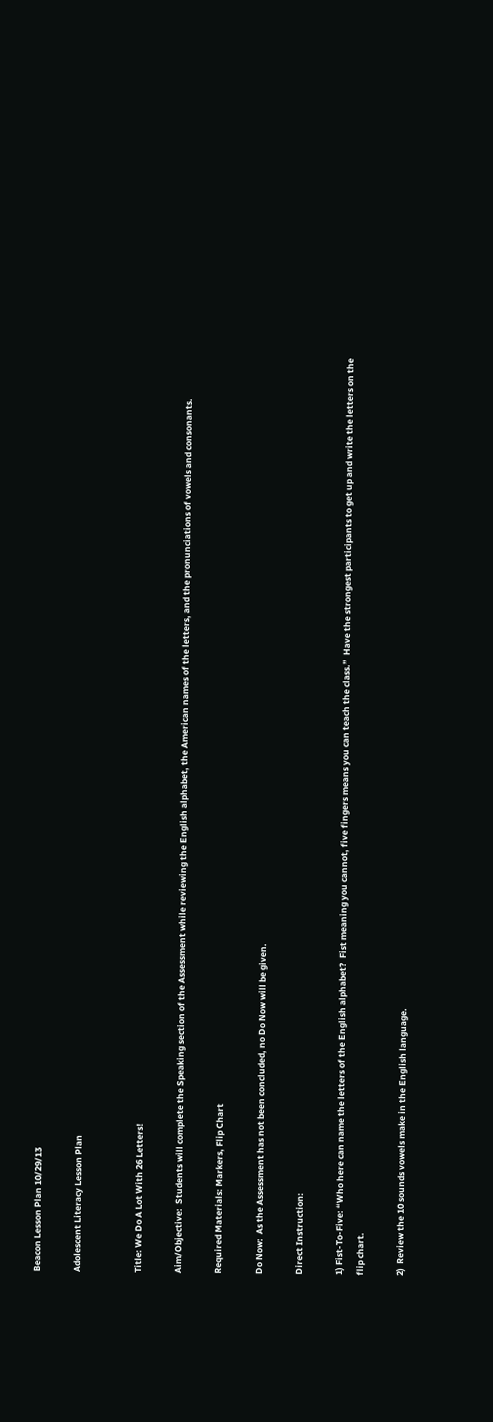Beacon Lesson Plan 10/29/13

Adolescent Literacy Lesson Plan


Title: We Do A Lot With 26 Letters!

Aim/Objective:  Students will complete the Speaking section of the Assessment while reviewing the English alphabet, the American names of the letters, and the pronunciations of vowels and consonants.

Required Materials: Markers, Flip Chart

Do Now:  As the Assessment has not been concluded, no Do Now will be given.

Direct Instruction:

1) Fist-To-Five: “Who here can name the letters of the English alphabet?  Fist meaning you cannot, five fingers means you can teach the class.”  Have the strongest participants to get up and write the letters on the flip chart.

2)  Review the 10 sounds vowels make in the English language.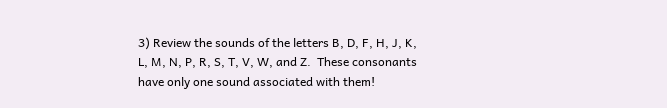3) Review the sounds of the letters B, D, F, H, J, K, L, M, N, P, R, S, T, V, W, and Z.  These consonants have only one sound associated with them!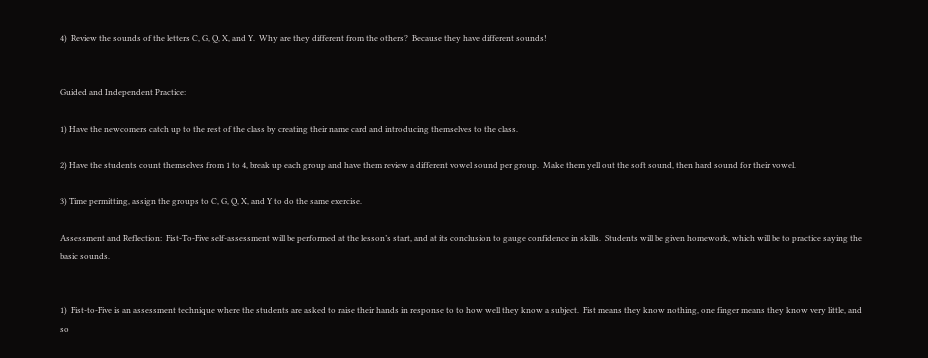4)  Review the sounds of the letters C, G, Q, X, and Y.  Why are they different from the others?  Because they have different sounds!


Guided and Independent Practice:

1) Have the newcomers catch up to the rest of the class by creating their name card and introducing themselves to the class.

2) Have the students count themselves from 1 to 4, break up each group and have them review a different vowel sound per group.  Make them yell out the soft sound, then hard sound for their vowel.

3) Time permitting, assign the groups to C, G, Q, X, and Y to do the same exercise.

Assessment and Reflection:  Fist-To-Five self-assessment will be performed at the lesson’s start, and at its conclusion to gauge confidence in skills.  Students will be given homework, which will be to practice saying the basic sounds.


1)  Fist-to-Five is an assessment technique where the students are asked to raise their hands in response to to how well they know a subject.  Fist means they know nothing, one finger means they know very little, and so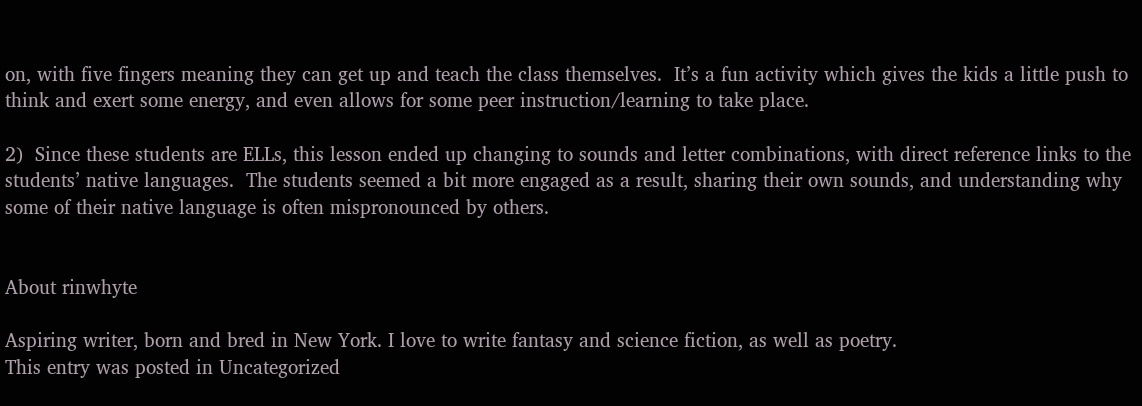on, with five fingers meaning they can get up and teach the class themselves.  It’s a fun activity which gives the kids a little push to think and exert some energy, and even allows for some peer instruction/learning to take place.

2)  Since these students are ELLs, this lesson ended up changing to sounds and letter combinations, with direct reference links to the students’ native languages.  The students seemed a bit more engaged as a result, sharing their own sounds, and understanding why some of their native language is often mispronounced by others.


About rinwhyte

Aspiring writer, born and bred in New York. I love to write fantasy and science fiction, as well as poetry.
This entry was posted in Uncategorized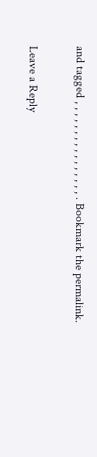and tagged , , , , , , , , , , , , , , , , . Bookmark the permalink.

Leave a Reply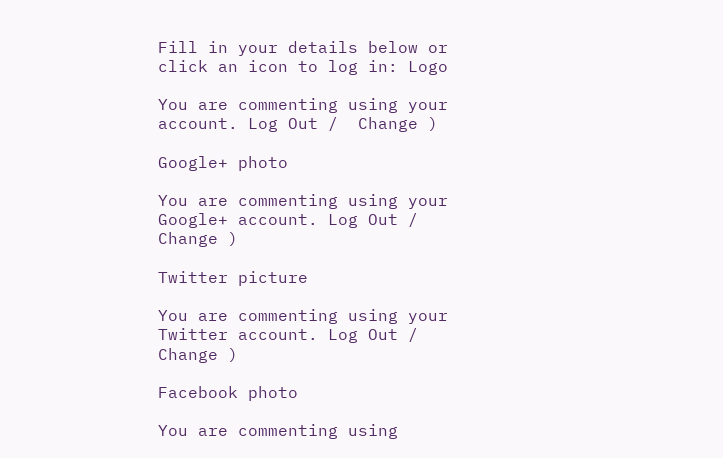Fill in your details below or click an icon to log in: Logo

You are commenting using your account. Log Out /  Change )

Google+ photo

You are commenting using your Google+ account. Log Out /  Change )

Twitter picture

You are commenting using your Twitter account. Log Out /  Change )

Facebook photo

You are commenting using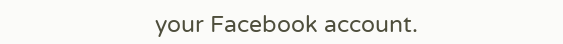your Facebook account.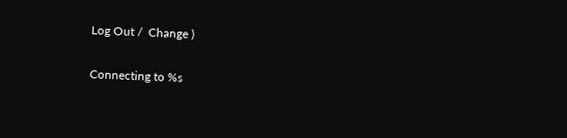Log Out /  Change )

Connecting to %s